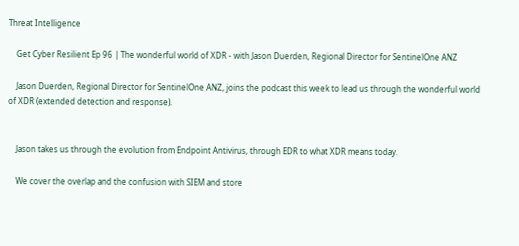Threat Intelligence

    Get Cyber Resilient Ep 96 | The wonderful world of XDR - with Jason Duerden, Regional Director for SentinelOne ANZ

    Jason Duerden, Regional Director for SentinelOne ANZ, joins the podcast this week to lead us through the wonderful world of XDR (extended detection and response).


    Jason takes us through the evolution from Endpoint Antivirus, through EDR to what XDR means today.

    We cover the overlap and the confusion with SIEM and store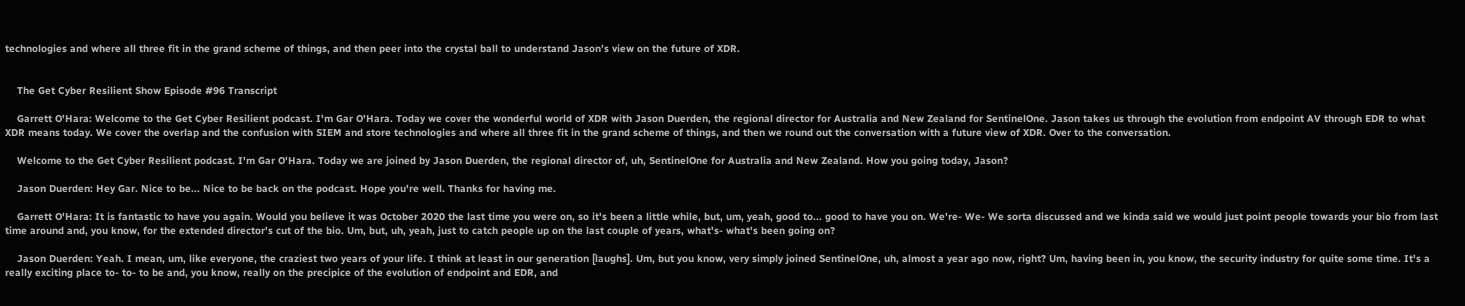technologies and where all three fit in the grand scheme of things, and then peer into the crystal ball to understand Jason’s view on the future of XDR.


    The Get Cyber Resilient Show Episode #96 Transcript

    Garrett O'Hara: Welcome to the Get Cyber Resilient podcast. I'm Gar O'Hara. Today we cover the wonderful world of XDR with Jason Duerden, the regional director for Australia and New Zealand for SentinelOne. Jason takes us through the evolution from endpoint AV through EDR to what XDR means today. We cover the overlap and the confusion with SIEM and store technologies and where all three fit in the grand scheme of things, and then we round out the conversation with a future view of XDR. Over to the conversation.

    Welcome to the Get Cyber Resilient podcast. I'm Gar O'Hara. Today we are joined by Jason Duerden, the regional director of, uh, SentinelOne for Australia and New Zealand. How you going today, Jason?

    Jason Duerden: Hey Gar. Nice to be... Nice to be back on the podcast. Hope you're well. Thanks for having me.

    Garrett O'Hara: It is fantastic to have you again. Would you believe it was October 2020 the last time you were on, so it's been a little while, but, um, yeah, good to... good to have you on. We're- We- We sorta discussed and we kinda said we would just point people towards your bio from last time around and, you know, for the extended director's cut of the bio. Um, but, uh, yeah, just to catch people up on the last couple of years, what's- what's been going on?

    Jason Duerden: Yeah. I mean, um, like everyone, the craziest two years of your life. I think at least in our generation [laughs]. Um, but you know, very simply joined SentinelOne, uh, almost a year ago now, right? Um, having been in, you know, the security industry for quite some time. It's a really exciting place to- to- to be and, you know, really on the precipice of the evolution of endpoint and EDR, and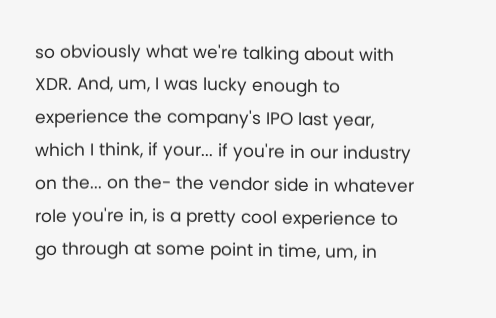so obviously what we're talking about with XDR. And, um, I was lucky enough to experience the company's IPO last year, which I think, if your... if you're in our industry on the... on the- the vendor side in whatever role you're in, is a pretty cool experience to go through at some point in time, um, in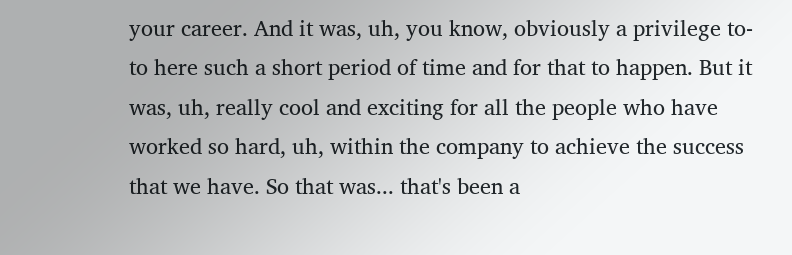your career. And it was, uh, you know, obviously a privilege to- to here such a short period of time and for that to happen. But it was, uh, really cool and exciting for all the people who have worked so hard, uh, within the company to achieve the success that we have. So that was... that's been a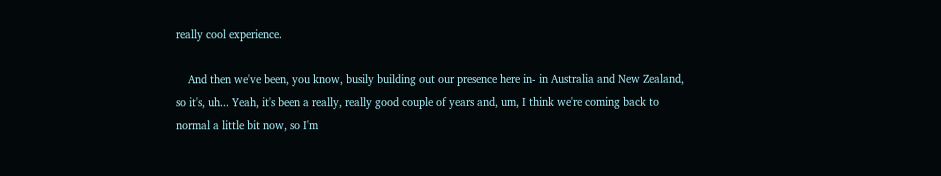really cool experience.

    And then we've been, you know, busily building out our presence here in- in Australia and New Zealand, so it's, uh... Yeah, it's been a really, really good couple of years and, um, I think we're coming back to normal a little bit now, so I'm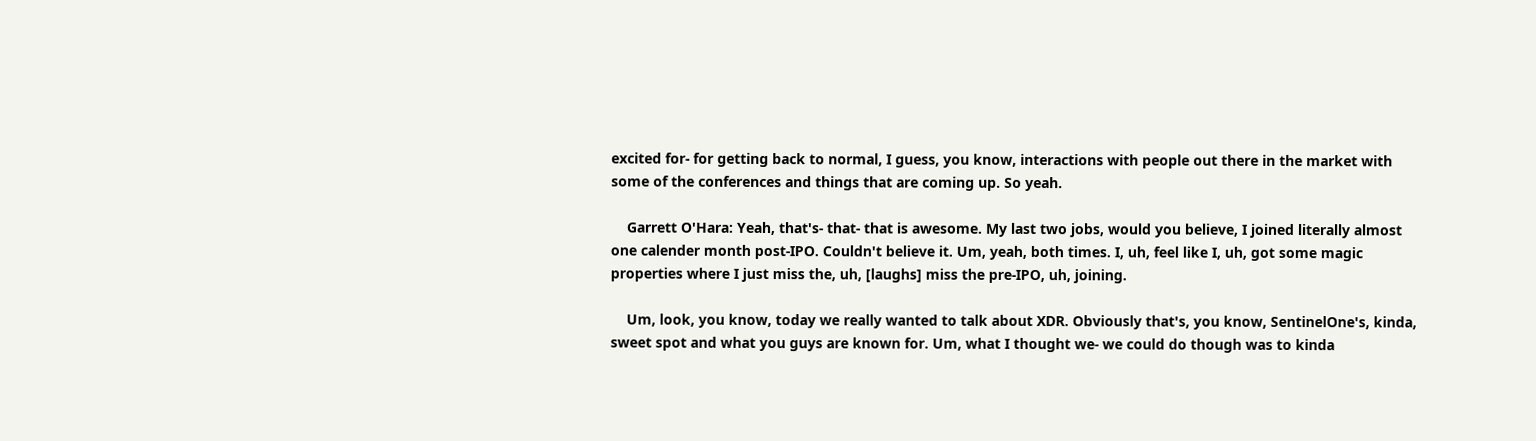excited for- for getting back to normal, I guess, you know, interactions with people out there in the market with some of the conferences and things that are coming up. So yeah.

    Garrett O'Hara: Yeah, that's- that- that is awesome. My last two jobs, would you believe, I joined literally almost one calender month post-IPO. Couldn't believe it. Um, yeah, both times. I, uh, feel like I, uh, got some magic properties where I just miss the, uh, [laughs] miss the pre-IPO, uh, joining.

    Um, look, you know, today we really wanted to talk about XDR. Obviously that's, you know, SentinelOne's, kinda, sweet spot and what you guys are known for. Um, what I thought we- we could do though was to kinda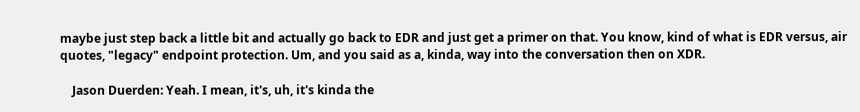maybe just step back a little bit and actually go back to EDR and just get a primer on that. You know, kind of what is EDR versus, air quotes, "legacy" endpoint protection. Um, and you said as a, kinda, way into the conversation then on XDR.

    Jason Duerden: Yeah. I mean, it's, uh, it's kinda the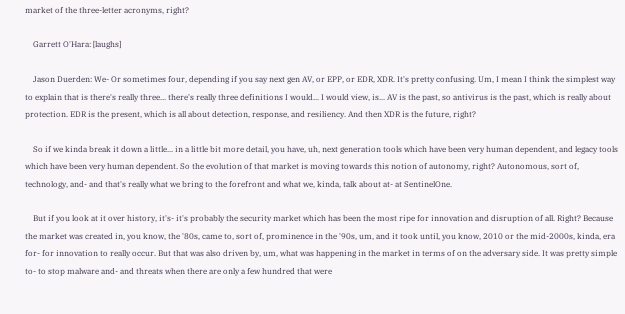market of the three-letter acronyms, right?

    Garrett O'Hara: [laughs]

    Jason Duerden: We- Or sometimes four, depending if you say next gen AV, or EPP, or EDR, XDR. It's pretty confusing. Um, I mean I think the simplest way to explain that is there's really three... there's really three definitions I would... I would view, is... AV is the past, so antivirus is the past, which is really about protection. EDR is the present, which is all about detection, response, and resiliency. And then XDR is the future, right?

    So if we kinda break it down a little... in a little bit more detail, you have, uh, next generation tools which have been very human dependent, and legacy tools which have been very human dependent. So the evolution of that market is moving towards this notion of autonomy, right? Autonomous, sort of, technology, and- and that's really what we bring to the forefront and what we, kinda, talk about at- at SentinelOne.

    But if you look at it over history, it's- it's probably the security market which has been the most ripe for innovation and disruption of all. Right? Because the market was created in, you know, the '80s, came to, sort of, prominence in the '90s, um, and it took until, you know, 2010 or the mid-2000s, kinda, era for- for innovation to really occur. But that was also driven by, um, what was happening in the market in terms of on the adversary side. It was pretty simple to- to stop malware and- and threats when there are only a few hundred that were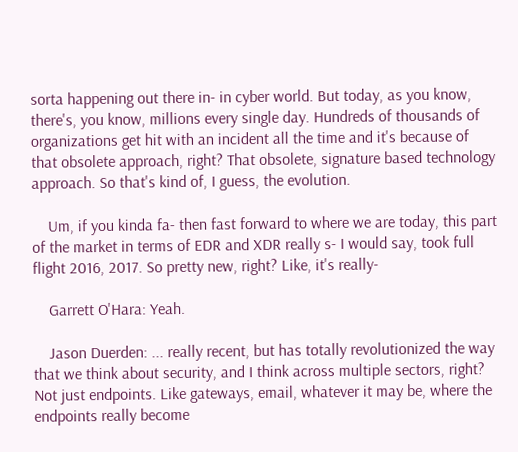sorta happening out there in- in cyber world. But today, as you know, there's, you know, millions every single day. Hundreds of thousands of organizations get hit with an incident all the time and it's because of that obsolete approach, right? That obsolete, signature based technology approach. So that's kind of, I guess, the evolution.

    Um, if you kinda fa- then fast forward to where we are today, this part of the market in terms of EDR and XDR really s- I would say, took full flight 2016, 2017. So pretty new, right? Like, it's really-

    Garrett O'Hara: Yeah.

    Jason Duerden: ... really recent, but has totally revolutionized the way that we think about security, and I think across multiple sectors, right? Not just endpoints. Like gateways, email, whatever it may be, where the endpoints really become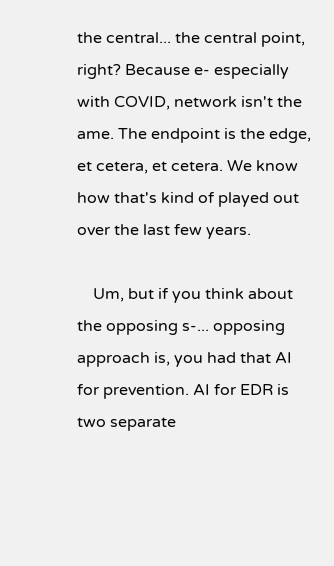the central... the central point, right? Because e- especially with COVID, network isn't the ame. The endpoint is the edge, et cetera, et cetera. We know how that's kind of played out over the last few years.

    Um, but if you think about the opposing s-... opposing approach is, you had that AI for prevention. AI for EDR is two separate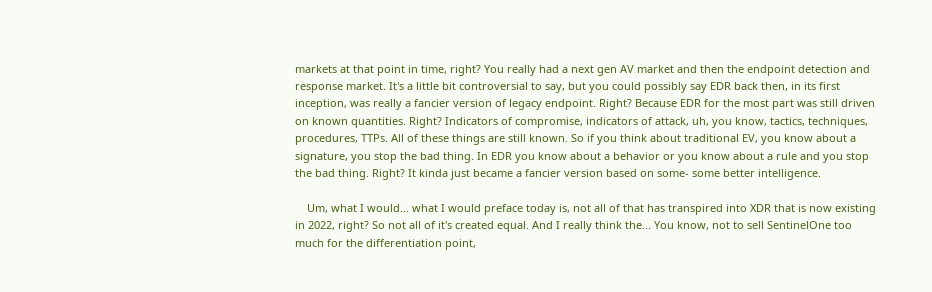markets at that point in time, right? You really had a next gen AV market and then the endpoint detection and response market. It's a little bit controversial to say, but you could possibly say EDR back then, in its first inception, was really a fancier version of legacy endpoint. Right? Because EDR for the most part was still driven on known quantities. Right? Indicators of compromise, indicators of attack, uh, you know, tactics, techniques, procedures, TTPs. All of these things are still known. So if you think about traditional EV, you know about a signature, you stop the bad thing. In EDR you know about a behavior or you know about a rule and you stop the bad thing. Right? It kinda just became a fancier version based on some- some better intelligence.

    Um, what I would... what I would preface today is, not all of that has transpired into XDR that is now existing in 2022, right? So not all of it's created equal. And I really think the... You know, not to sell SentinelOne too much for the differentiation point,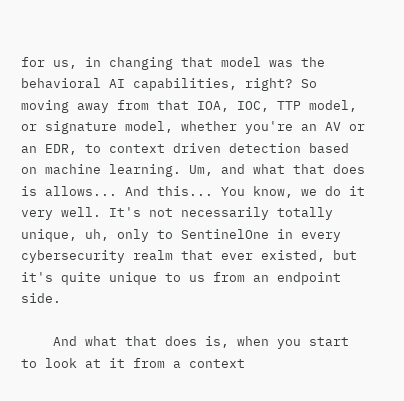for us, in changing that model was the behavioral AI capabilities, right? So moving away from that IOA, IOC, TTP model, or signature model, whether you're an AV or an EDR, to context driven detection based on machine learning. Um, and what that does is allows... And this... You know, we do it very well. It's not necessarily totally unique, uh, only to SentinelOne in every cybersecurity realm that ever existed, but it's quite unique to us from an endpoint side.

    And what that does is, when you start to look at it from a context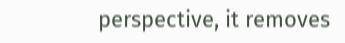perspective, it removes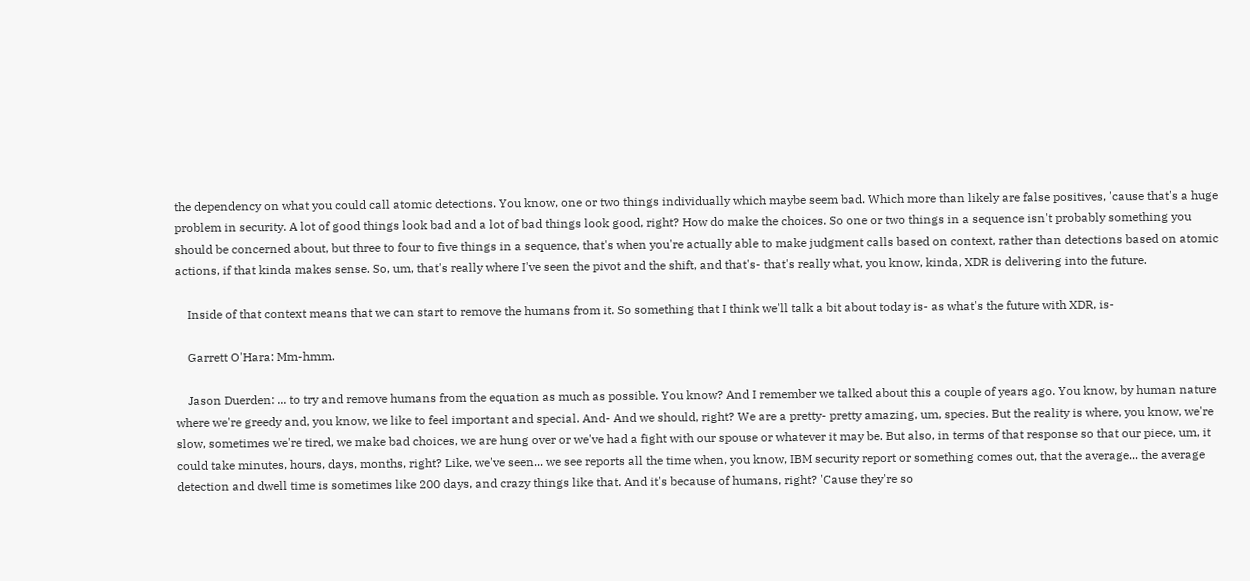the dependency on what you could call atomic detections. You know, one or two things individually which maybe seem bad. Which more than likely are false positives, 'cause that's a huge problem in security. A lot of good things look bad and a lot of bad things look good, right? How do make the choices. So one or two things in a sequence isn't probably something you should be concerned about, but three to four to five things in a sequence, that's when you're actually able to make judgment calls based on context, rather than detections based on atomic actions, if that kinda makes sense. So, um, that's really where I've seen the pivot and the shift, and that's- that's really what, you know, kinda, XDR is delivering into the future.

    Inside of that context means that we can start to remove the humans from it. So something that I think we'll talk a bit about today is- as what's the future with XDR, is-

    Garrett O'Hara: Mm-hmm.

    Jason Duerden: ... to try and remove humans from the equation as much as possible. You know? And I remember we talked about this a couple of years ago. You know, by human nature where we're greedy and, you know, we like to feel important and special. And- And we should, right? We are a pretty- pretty amazing, um, species. But the reality is where, you know, we're slow, sometimes we're tired, we make bad choices, we are hung over or we've had a fight with our spouse or whatever it may be. But also, in terms of that response so that our piece, um, it could take minutes, hours, days, months, right? Like, we've seen... we see reports all the time when, you know, IBM security report or something comes out, that the average... the average detection and dwell time is sometimes like 200 days, and crazy things like that. And it's because of humans, right? 'Cause they're so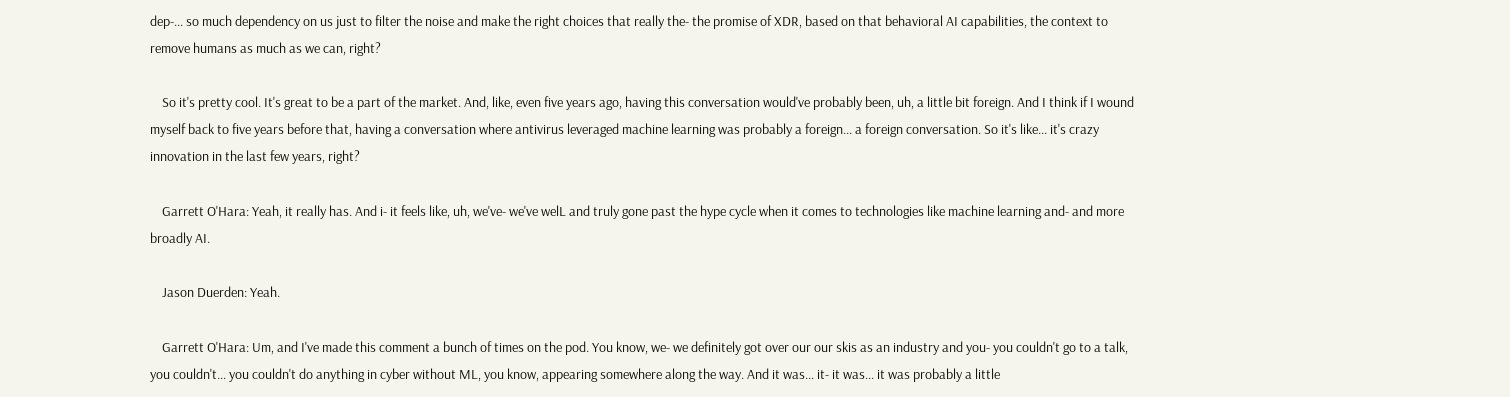dep-... so much dependency on us just to filter the noise and make the right choices that really the- the promise of XDR, based on that behavioral AI capabilities, the context to remove humans as much as we can, right?

    So it's pretty cool. It's great to be a part of the market. And, like, even five years ago, having this conversation would've probably been, uh, a little bit foreign. And I think if I wound myself back to five years before that, having a conversation where antivirus leveraged machine learning was probably a foreign... a foreign conversation. So it's like... it's crazy innovation in the last few years, right?

    Garrett O'Hara: Yeah, it really has. And i- it feels like, uh, we've- we've welL and truly gone past the hype cycle when it comes to technologies like machine learning and- and more broadly AI.

    Jason Duerden: Yeah.

    Garrett O'Hara: Um, and I've made this comment a bunch of times on the pod. You know, we- we definitely got over our our skis as an industry and you- you couldn't go to a talk, you couldn't... you couldn't do anything in cyber without ML, you know, appearing somewhere along the way. And it was... it- it was... it was probably a little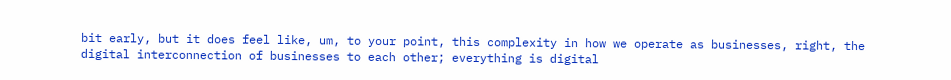bit early, but it does feel like, um, to your point, this complexity in how we operate as businesses, right, the digital interconnection of businesses to each other; everything is digital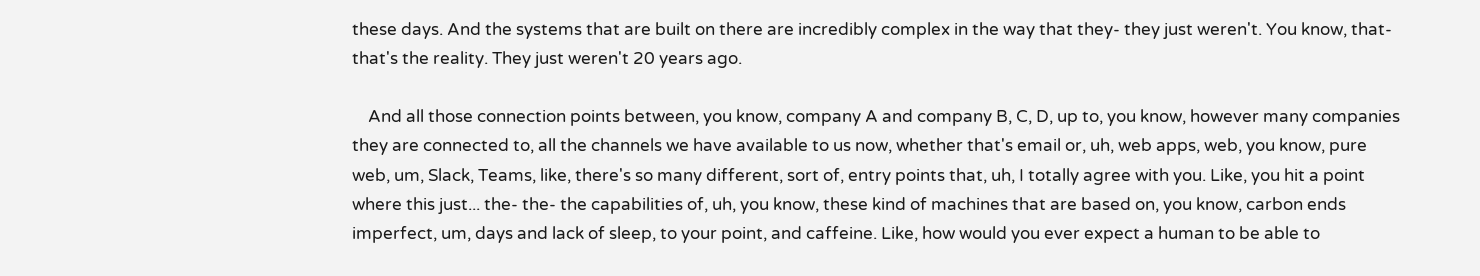these days. And the systems that are built on there are incredibly complex in the way that they- they just weren't. You know, that- that's the reality. They just weren't 20 years ago.

    And all those connection points between, you know, company A and company B, C, D, up to, you know, however many companies they are connected to, all the channels we have available to us now, whether that's email or, uh, web apps, web, you know, pure web, um, Slack, Teams, like, there's so many different, sort of, entry points that, uh, I totally agree with you. Like, you hit a point where this just... the- the- the capabilities of, uh, you know, these kind of machines that are based on, you know, carbon ends imperfect, um, days and lack of sleep, to your point, and caffeine. Like, how would you ever expect a human to be able to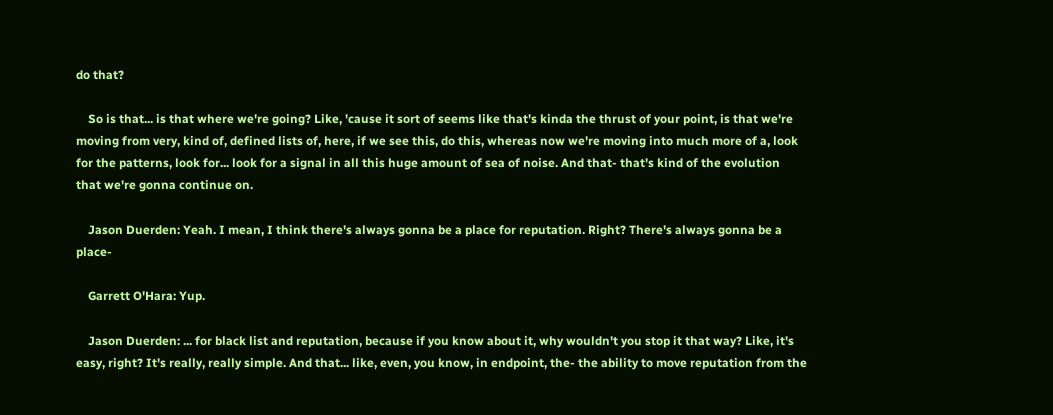do that?

    So is that... is that where we're going? Like, 'cause it sort of seems like that's kinda the thrust of your point, is that we're moving from very, kind of, defined lists of, here, if we see this, do this, whereas now we're moving into much more of a, look for the patterns, look for... look for a signal in all this huge amount of sea of noise. And that- that's kind of the evolution that we're gonna continue on.

    Jason Duerden: Yeah. I mean, I think there's always gonna be a place for reputation. Right? There's always gonna be a place-

    Garrett O'Hara: Yup.

    Jason Duerden: ... for black list and reputation, because if you know about it, why wouldn't you stop it that way? Like, it's easy, right? It's really, really simple. And that... like, even, you know, in endpoint, the- the ability to move reputation from the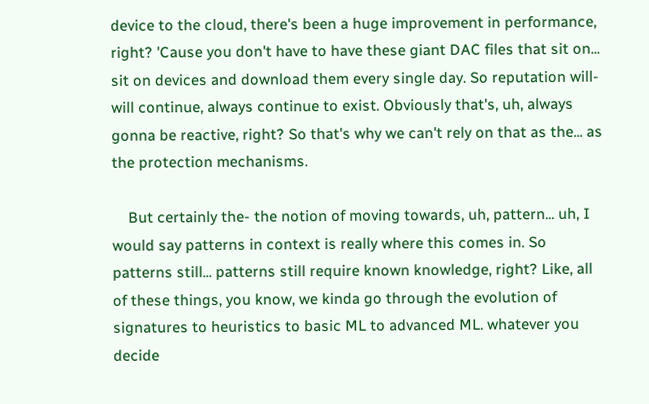device to the cloud, there's been a huge improvement in performance, right? 'Cause you don't have to have these giant DAC files that sit on... sit on devices and download them every single day. So reputation will- will continue, always continue to exist. Obviously that's, uh, always gonna be reactive, right? So that's why we can't rely on that as the... as the protection mechanisms.

    But certainly the- the notion of moving towards, uh, pattern... uh, I would say patterns in context is really where this comes in. So patterns still... patterns still require known knowledge, right? Like, all of these things, you know, we kinda go through the evolution of signatures to heuristics to basic ML to advanced ML. whatever you decide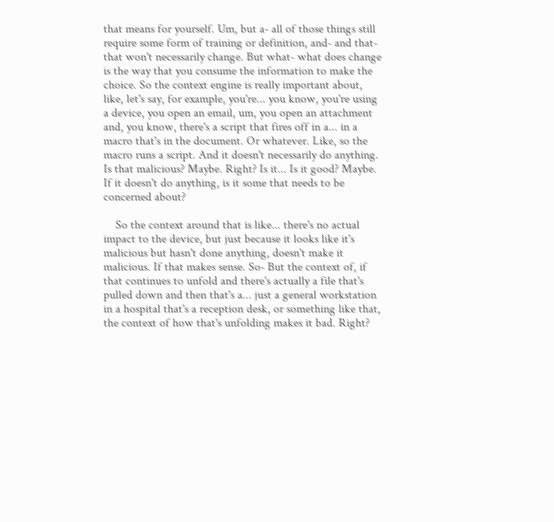that means for yourself. Um, but a- all of those things still require some form of training or definition, and- and that- that won't necessarily change. But what- what does change is the way that you consume the information to make the choice. So the context engine is really important about, like, let's say, for example, you're... you know, you're using a device, you open an email, um, you open an attachment and, you know, there's a script that fires off in a... in a macro that's in the document. Or whatever. Like, so the macro runs a script. And it doesn't necessarily do anything. Is that malicious? Maybe. Right? Is it... Is it good? Maybe. If it doesn't do anything, is it some that needs to be concerned about?

    So the context around that is like... there's no actual impact to the device, but just because it looks like it's malicious but hasn't done anything, doesn't make it malicious. If that makes sense. So- But the context of, if that continues to unfold and there's actually a file that's pulled down and then that's a... just a general workstation in a hospital that's a reception desk, or something like that, the context of how that's unfolding makes it bad. Right?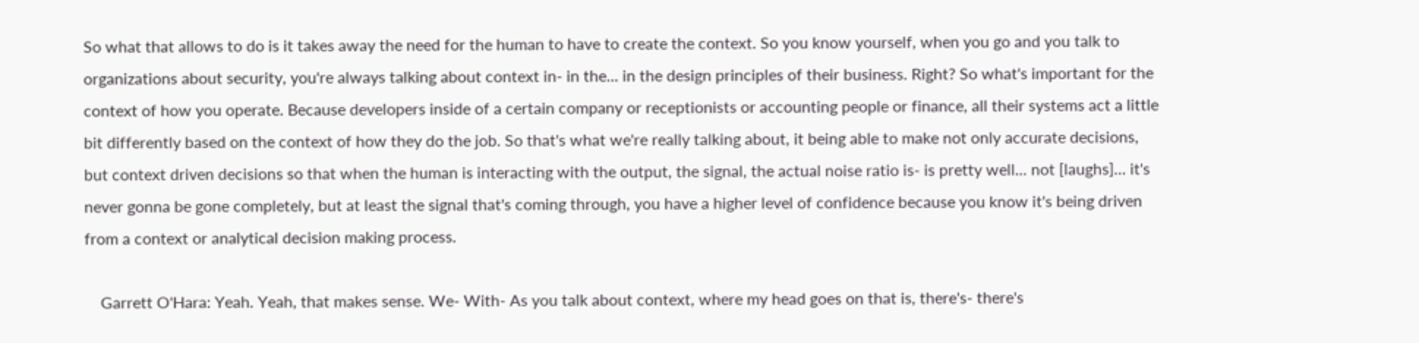So what that allows to do is it takes away the need for the human to have to create the context. So you know yourself, when you go and you talk to organizations about security, you're always talking about context in- in the... in the design principles of their business. Right? So what's important for the context of how you operate. Because developers inside of a certain company or receptionists or accounting people or finance, all their systems act a little bit differently based on the context of how they do the job. So that's what we're really talking about, it being able to make not only accurate decisions, but context driven decisions so that when the human is interacting with the output, the signal, the actual noise ratio is- is pretty well... not [laughs]... it's never gonna be gone completely, but at least the signal that's coming through, you have a higher level of confidence because you know it's being driven from a context or analytical decision making process.

    Garrett O'Hara: Yeah. Yeah, that makes sense. We- With- As you talk about context, where my head goes on that is, there's- there's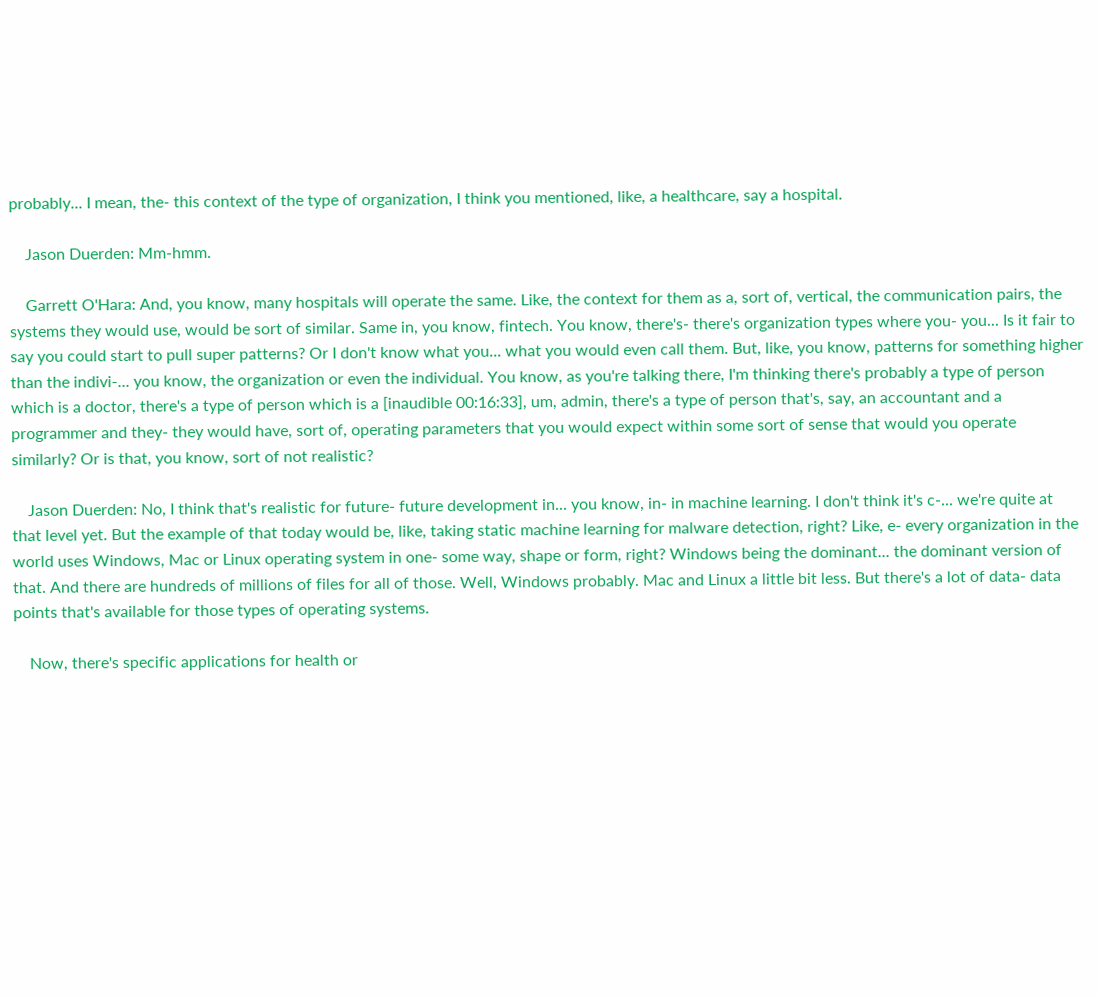probably... I mean, the- this context of the type of organization, I think you mentioned, like, a healthcare, say a hospital.

    Jason Duerden: Mm-hmm.

    Garrett O'Hara: And, you know, many hospitals will operate the same. Like, the context for them as a, sort of, vertical, the communication pairs, the systems they would use, would be sort of similar. Same in, you know, fintech. You know, there's- there's organization types where you- you... Is it fair to say you could start to pull super patterns? Or I don't know what you... what you would even call them. But, like, you know, patterns for something higher than the indivi-... you know, the organization or even the individual. You know, as you're talking there, I'm thinking there's probably a type of person which is a doctor, there's a type of person which is a [inaudible 00:16:33], um, admin, there's a type of person that's, say, an accountant and a programmer and they- they would have, sort of, operating parameters that you would expect within some sort of sense that would you operate similarly? Or is that, you know, sort of not realistic?

    Jason Duerden: No, I think that's realistic for future- future development in... you know, in- in machine learning. I don't think it's c-... we're quite at that level yet. But the example of that today would be, like, taking static machine learning for malware detection, right? Like, e- every organization in the world uses Windows, Mac or Linux operating system in one- some way, shape or form, right? Windows being the dominant... the dominant version of that. And there are hundreds of millions of files for all of those. Well, Windows probably. Mac and Linux a little bit less. But there's a lot of data- data points that's available for those types of operating systems.

    Now, there's specific applications for health or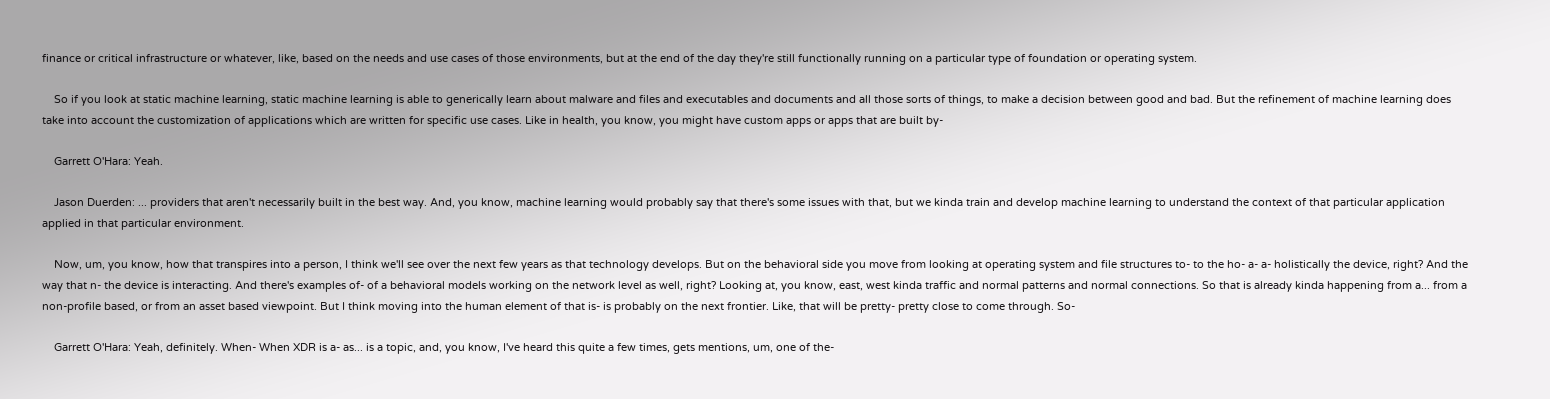finance or critical infrastructure or whatever, like, based on the needs and use cases of those environments, but at the end of the day they're still functionally running on a particular type of foundation or operating system.

    So if you look at static machine learning, static machine learning is able to generically learn about malware and files and executables and documents and all those sorts of things, to make a decision between good and bad. But the refinement of machine learning does take into account the customization of applications which are written for specific use cases. Like in health, you know, you might have custom apps or apps that are built by-

    Garrett O'Hara: Yeah.

    Jason Duerden: ... providers that aren't necessarily built in the best way. And, you know, machine learning would probably say that there's some issues with that, but we kinda train and develop machine learning to understand the context of that particular application applied in that particular environment.

    Now, um, you know, how that transpires into a person, I think we'll see over the next few years as that technology develops. But on the behavioral side you move from looking at operating system and file structures to- to the ho- a- a- holistically the device, right? And the way that n- the device is interacting. And there's examples of- of a behavioral models working on the network level as well, right? Looking at, you know, east, west kinda traffic and normal patterns and normal connections. So that is already kinda happening from a... from a non-profile based, or from an asset based viewpoint. But I think moving into the human element of that is- is probably on the next frontier. Like, that will be pretty- pretty close to come through. So-

    Garrett O'Hara: Yeah, definitely. When- When XDR is a- as... is a topic, and, you know, I've heard this quite a few times, gets mentions, um, one of the-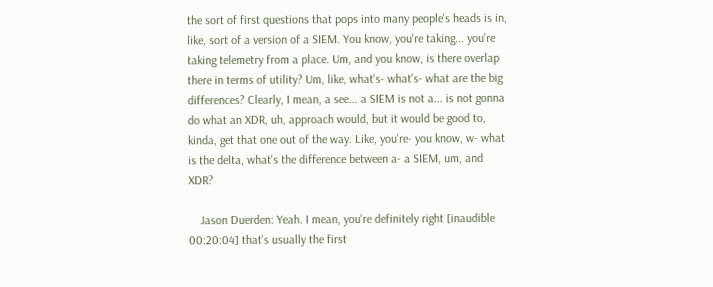the sort of first questions that pops into many people's heads is in, like, sort of a version of a SIEM. You know, you're taking... you're taking telemetry from a place. Um, and you know, is there overlap there in terms of utility? Um, like, what's- what's- what are the big differences? Clearly, I mean, a see... a SIEM is not a... is not gonna do what an XDR, uh, approach would, but it would be good to, kinda, get that one out of the way. Like, you're- you know, w- what is the delta, what's the difference between a- a SIEM, um, and XDR?

    Jason Duerden: Yeah. I mean, you're definitely right [inaudible 00:20:04] that's usually the first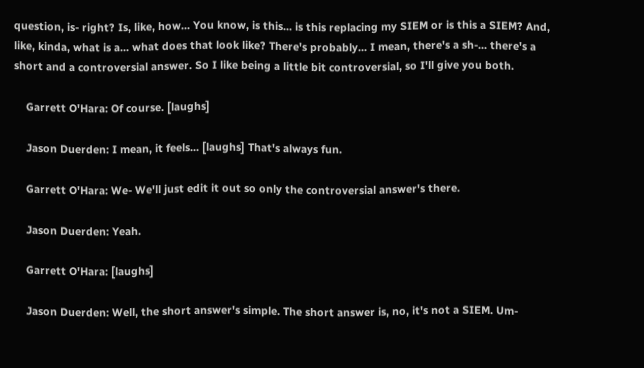question, is- right? Is, like, how... You know, is this... is this replacing my SIEM or is this a SIEM? And, like, kinda, what is a... what does that look like? There's probably... I mean, there's a sh-... there's a short and a controversial answer. So I like being a little bit controversial, so I'll give you both.

    Garrett O'Hara: Of course. [laughs]

    Jason Duerden: I mean, it feels... [laughs] That's always fun.

    Garrett O'Hara: We- We'll just edit it out so only the controversial answer's there.

    Jason Duerden: Yeah.

    Garrett O'Hara: [laughs]

    Jason Duerden: Well, the short answer's simple. The short answer is, no, it's not a SIEM. Um-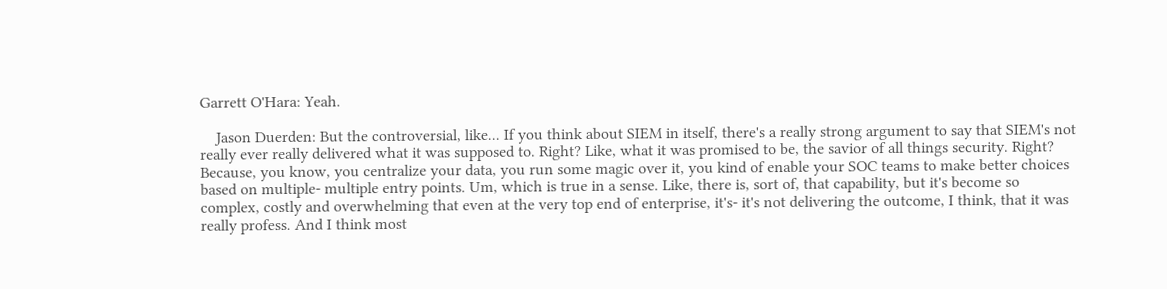Garrett O'Hara: Yeah.

    Jason Duerden: But the controversial, like... If you think about SIEM in itself, there's a really strong argument to say that SIEM's not really ever really delivered what it was supposed to. Right? Like, what it was promised to be, the savior of all things security. Right? Because, you know, you centralize your data, you run some magic over it, you kind of enable your SOC teams to make better choices based on multiple- multiple entry points. Um, which is true in a sense. Like, there is, sort of, that capability, but it's become so complex, costly and overwhelming that even at the very top end of enterprise, it's- it's not delivering the outcome, I think, that it was really profess. And I think most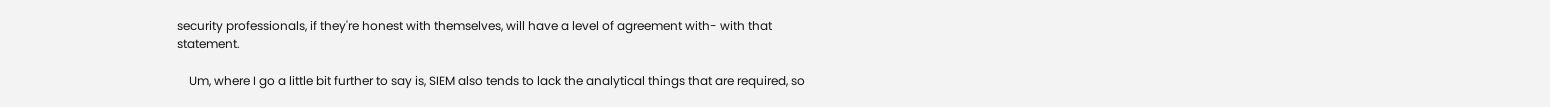security professionals, if they're honest with themselves, will have a level of agreement with- with that statement.

    Um, where I go a little bit further to say is, SIEM also tends to lack the analytical things that are required, so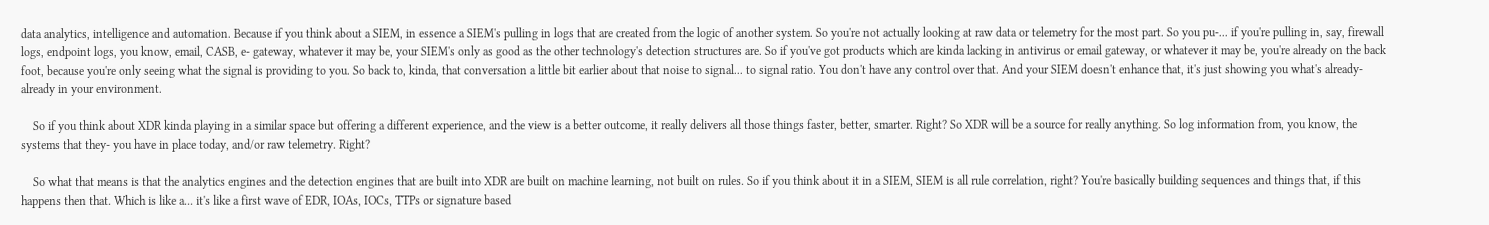data analytics, intelligence and automation. Because if you think about a SIEM, in essence a SIEM's pulling in logs that are created from the logic of another system. So you're not actually looking at raw data or telemetry for the most part. So you pu-... if you're pulling in, say, firewall logs, endpoint logs, you know, email, CASB, e- gateway, whatever it may be, your SIEM's only as good as the other technology's detection structures are. So if you've got products which are kinda lacking in antivirus or email gateway, or whatever it may be, you're already on the back foot, because you're only seeing what the signal is providing to you. So back to, kinda, that conversation a little bit earlier about that noise to signal... to signal ratio. You don't have any control over that. And your SIEM doesn't enhance that, it's just showing you what's already- already in your environment.

    So if you think about XDR kinda playing in a similar space but offering a different experience, and the view is a better outcome, it really delivers all those things faster, better, smarter. Right? So XDR will be a source for really anything. So log information from, you know, the systems that they- you have in place today, and/or raw telemetry. Right?

    So what that means is that the analytics engines and the detection engines that are built into XDR are built on machine learning, not built on rules. So if you think about it in a SIEM, SIEM is all rule correlation, right? You're basically building sequences and things that, if this happens then that. Which is like a... it's like a first wave of EDR, IOAs, IOCs, TTPs or signature based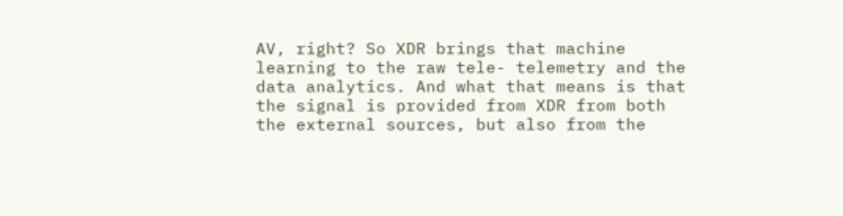AV, right? So XDR brings that machine learning to the raw tele- telemetry and the data analytics. And what that means is that the signal is provided from XDR from both the external sources, but also from the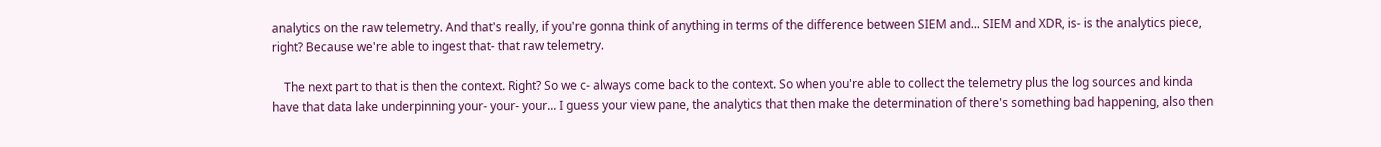analytics on the raw telemetry. And that's really, if you're gonna think of anything in terms of the difference between SIEM and... SIEM and XDR, is- is the analytics piece, right? Because we're able to ingest that- that raw telemetry.

    The next part to that is then the context. Right? So we c- always come back to the context. So when you're able to collect the telemetry plus the log sources and kinda have that data lake underpinning your- your- your... I guess your view pane, the analytics that then make the determination of there's something bad happening, also then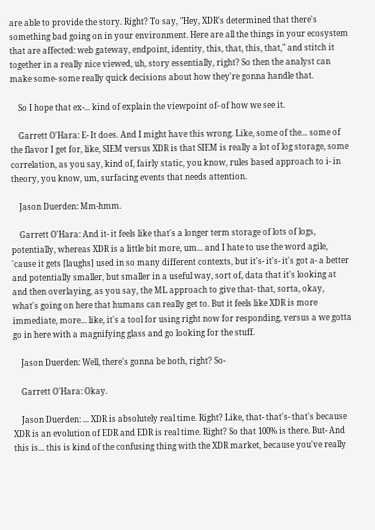are able to provide the story. Right? To say, "Hey, XDR's determined that there's something bad going on in your environment. Here are all the things in your ecosystem that are affected: web gateway, endpoint, identity, this, that, this, that," and stitch it together in a really nice viewed, uh, story essentially, right? So then the analyst can make some- some really quick decisions about how they're gonna handle that.

    So I hope that ex-... kind of explain the viewpoint of- of how we see it.

    Garrett O'Hara: E- It does. And I might have this wrong. Like, some of the... some of the flavor I get for, like, SIEM versus XDR is that SIEM is really a lot of log storage, some correlation, as you say, kind of, fairly static, you know, rules based approach to i- in theory, you know, um, surfacing events that needs attention.

    Jason Duerden: Mm-hmm.

    Garrett O'Hara: And it- it feels like that's a longer term storage of lots of logs, potentially, whereas XDR is a little bit more, um... and I hate to use the word agile, 'cause it gets [laughs] used in so many different contexts, but it's- it's- it's got a- a better and potentially smaller, but smaller in a useful way, sort of, data that it's looking at and then overlaying, as you say, the ML approach to give that- that, sorta, okay, what's going on here that humans can really get to. But it feels like XDR is more immediate, more... like, it's a tool for using right now for responding, versus a we gotta go in here with a magnifying glass and go looking for the stuff.

    Jason Duerden: Well, there's gonna be both, right? So-

    Garrett O'Hara: Okay.

    Jason Duerden: ... XDR is absolutely real time. Right? Like, that- that's- that's because XDR is an evolution of EDR and EDR is real time. Right? So that 100% is there. But- And this is... this is kind of the confusing thing with the XDR market, because you've really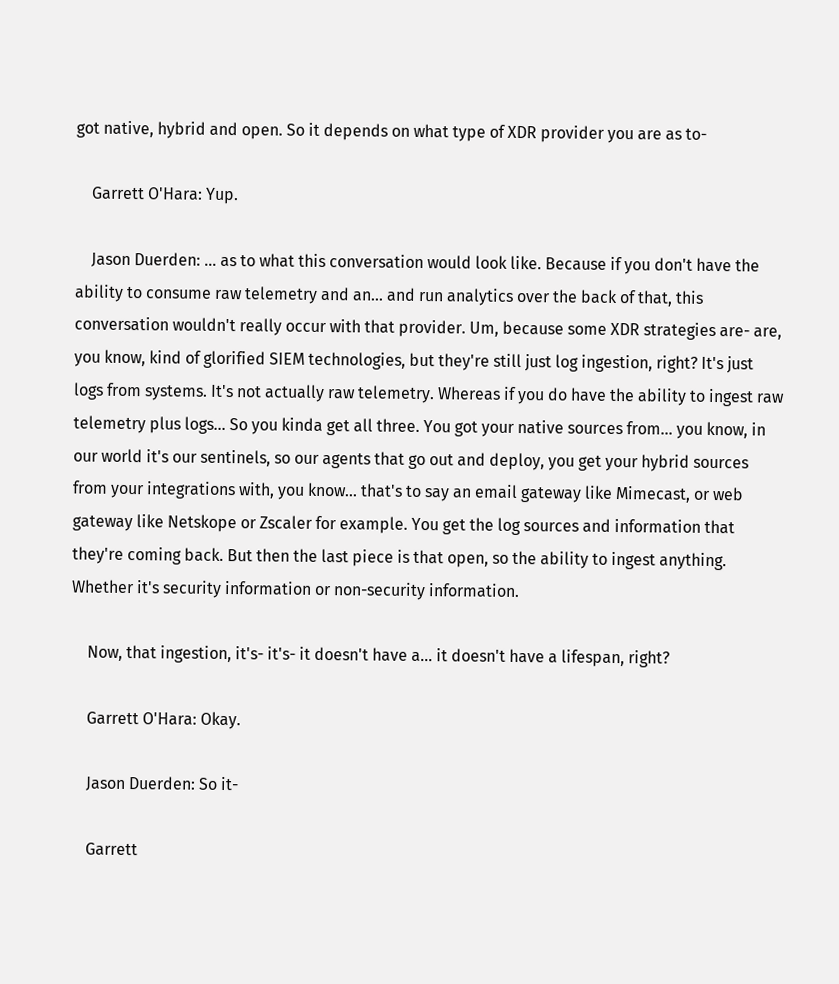got native, hybrid and open. So it depends on what type of XDR provider you are as to-

    Garrett O'Hara: Yup.

    Jason Duerden: ... as to what this conversation would look like. Because if you don't have the ability to consume raw telemetry and an... and run analytics over the back of that, this conversation wouldn't really occur with that provider. Um, because some XDR strategies are- are, you know, kind of glorified SIEM technologies, but they're still just log ingestion, right? It's just logs from systems. It's not actually raw telemetry. Whereas if you do have the ability to ingest raw telemetry plus logs... So you kinda get all three. You got your native sources from... you know, in our world it's our sentinels, so our agents that go out and deploy, you get your hybrid sources from your integrations with, you know... that's to say an email gateway like Mimecast, or web gateway like Netskope or Zscaler for example. You get the log sources and information that they're coming back. But then the last piece is that open, so the ability to ingest anything. Whether it's security information or non-security information.

    Now, that ingestion, it's- it's- it doesn't have a... it doesn't have a lifespan, right?

    Garrett O'Hara: Okay.

    Jason Duerden: So it-

    Garrett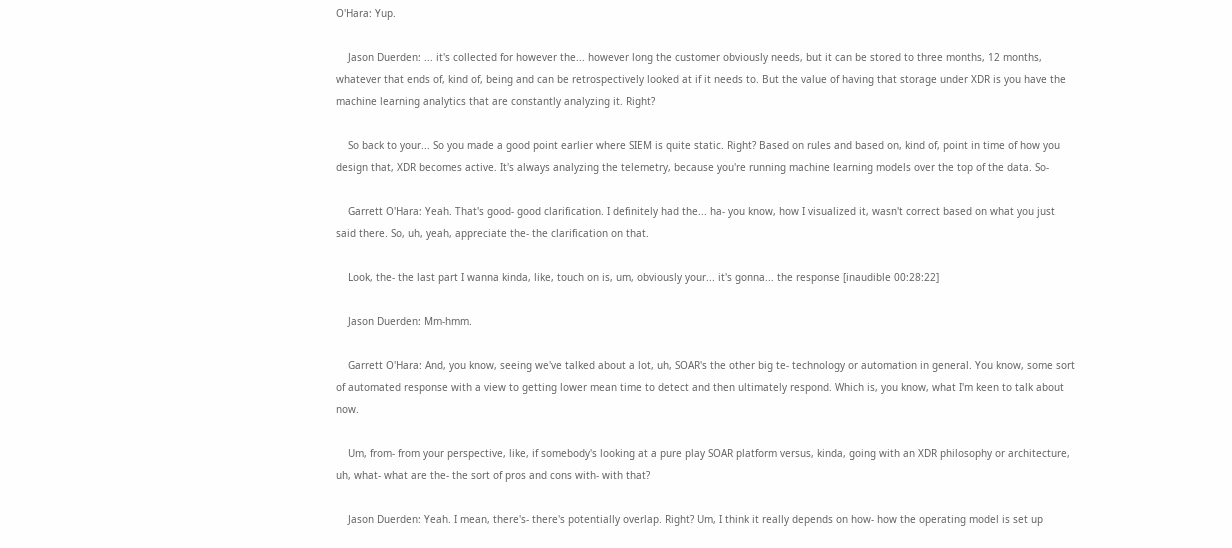O'Hara: Yup.

    Jason Duerden: ... it's collected for however the... however long the customer obviously needs, but it can be stored to three months, 12 months, whatever that ends of, kind of, being and can be retrospectively looked at if it needs to. But the value of having that storage under XDR is you have the machine learning analytics that are constantly analyzing it. Right?

    So back to your... So you made a good point earlier where SIEM is quite static. Right? Based on rules and based on, kind of, point in time of how you design that, XDR becomes active. It's always analyzing the telemetry, because you're running machine learning models over the top of the data. So-

    Garrett O'Hara: Yeah. That's good- good clarification. I definitely had the... ha- you know, how I visualized it, wasn't correct based on what you just said there. So, uh, yeah, appreciate the- the clarification on that.

    Look, the- the last part I wanna kinda, like, touch on is, um, obviously your... it's gonna... the response [inaudible 00:28:22]

    Jason Duerden: Mm-hmm.

    Garrett O'Hara: And, you know, seeing we've talked about a lot, uh, SOAR's the other big te- technology or automation in general. You know, some sort of automated response with a view to getting lower mean time to detect and then ultimately respond. Which is, you know, what I'm keen to talk about now.

    Um, from- from your perspective, like, if somebody's looking at a pure play SOAR platform versus, kinda, going with an XDR philosophy or architecture, uh, what- what are the- the sort of pros and cons with- with that?

    Jason Duerden: Yeah. I mean, there's- there's potentially overlap. Right? Um, I think it really depends on how- how the operating model is set up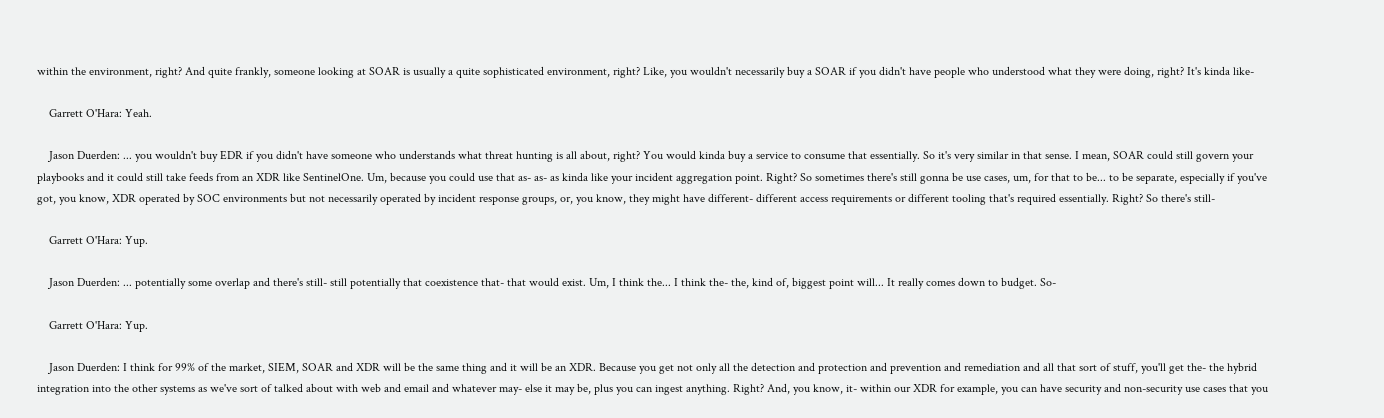within the environment, right? And quite frankly, someone looking at SOAR is usually a quite sophisticated environment, right? Like, you wouldn't necessarily buy a SOAR if you didn't have people who understood what they were doing, right? It's kinda like-

    Garrett O'Hara: Yeah.

    Jason Duerden: ... you wouldn't buy EDR if you didn't have someone who understands what threat hunting is all about, right? You would kinda buy a service to consume that essentially. So it's very similar in that sense. I mean, SOAR could still govern your playbooks and it could still take feeds from an XDR like SentinelOne. Um, because you could use that as- as- as kinda like your incident aggregation point. Right? So sometimes there's still gonna be use cases, um, for that to be... to be separate, especially if you've got, you know, XDR operated by SOC environments but not necessarily operated by incident response groups, or, you know, they might have different- different access requirements or different tooling that's required essentially. Right? So there's still-

    Garrett O'Hara: Yup.

    Jason Duerden: ... potentially some overlap and there's still- still potentially that coexistence that- that would exist. Um, I think the... I think the- the, kind of, biggest point will... It really comes down to budget. So-

    Garrett O'Hara: Yup.

    Jason Duerden: I think for 99% of the market, SIEM, SOAR and XDR will be the same thing and it will be an XDR. Because you get not only all the detection and protection and prevention and remediation and all that sort of stuff, you'll get the- the hybrid integration into the other systems as we've sort of talked about with web and email and whatever may- else it may be, plus you can ingest anything. Right? And, you know, it- within our XDR for example, you can have security and non-security use cases that you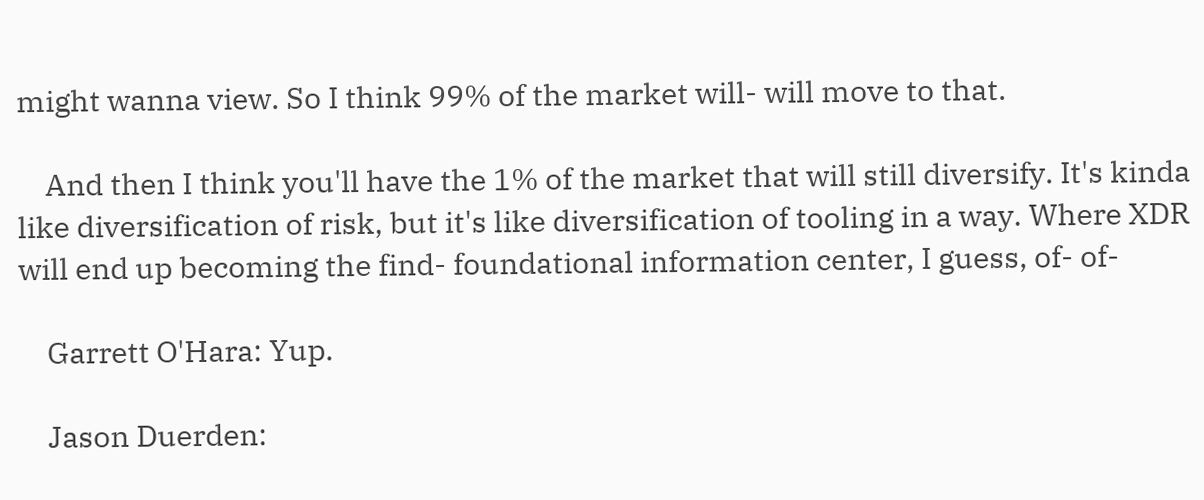might wanna view. So I think 99% of the market will- will move to that.

    And then I think you'll have the 1% of the market that will still diversify. It's kinda like diversification of risk, but it's like diversification of tooling in a way. Where XDR will end up becoming the find- foundational information center, I guess, of- of-

    Garrett O'Hara: Yup.

    Jason Duerden: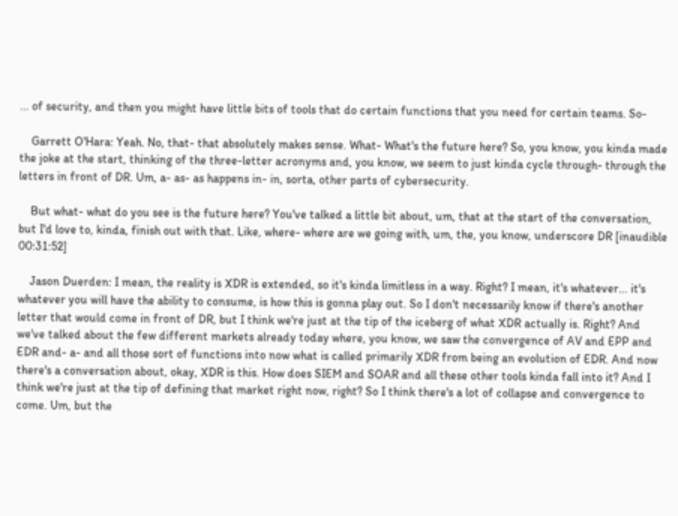... of security, and then you might have little bits of tools that do certain functions that you need for certain teams. So-

    Garrett O'Hara: Yeah. No, that- that absolutely makes sense. What- What's the future here? So, you know, you kinda made the joke at the start, thinking of the three-letter acronyms and, you know, we seem to just kinda cycle through- through the letters in front of DR. Um, a- as- as happens in- in, sorta, other parts of cybersecurity.

    But what- what do you see is the future here? You've talked a little bit about, um, that at the start of the conversation, but I'd love to, kinda, finish out with that. Like, where- where are we going with, um, the, you know, underscore DR [inaudible 00:31:52]

    Jason Duerden: I mean, the reality is XDR is extended, so it's kinda limitless in a way. Right? I mean, it's whatever... it's whatever you will have the ability to consume, is how this is gonna play out. So I don't necessarily know if there's another letter that would come in front of DR, but I think we're just at the tip of the iceberg of what XDR actually is. Right? And we've talked about the few different markets already today where, you know, we saw the convergence of AV and EPP and EDR and- a- and all those sort of functions into now what is called primarily XDR from being an evolution of EDR. And now there's a conversation about, okay, XDR is this. How does SIEM and SOAR and all these other tools kinda fall into it? And I think we're just at the tip of defining that market right now, right? So I think there's a lot of collapse and convergence to come. Um, but the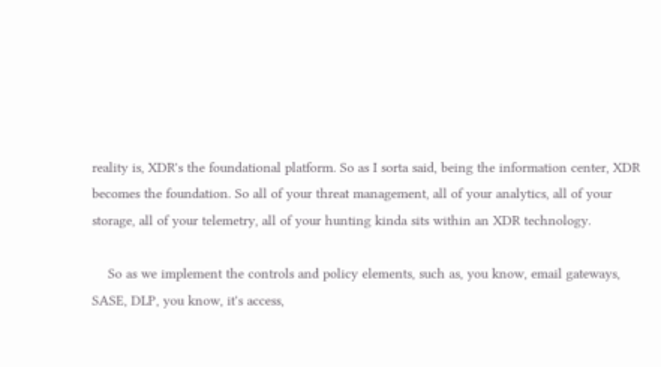reality is, XDR's the foundational platform. So as I sorta said, being the information center, XDR becomes the foundation. So all of your threat management, all of your analytics, all of your storage, all of your telemetry, all of your hunting kinda sits within an XDR technology.

    So as we implement the controls and policy elements, such as, you know, email gateways, SASE, DLP, you know, it's access,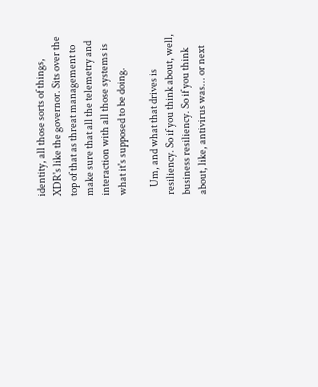identity, all those sorts of things, XDR's like the governor. Sits over the top of that as threat management to make sure that all the telemetry and interaction with all those systems is what it's supposed to be doing.

    Um, and what that drives is resiliency. So if you think about, well, business resiliency. So if you think about, like, antivirus was... or next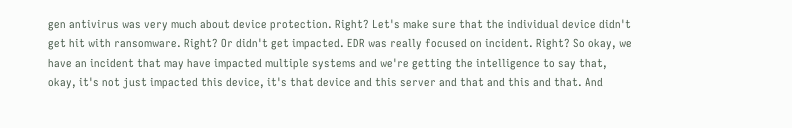gen antivirus was very much about device protection. Right? Let's make sure that the individual device didn't get hit with ransomware. Right? Or didn't get impacted. EDR was really focused on incident. Right? So okay, we have an incident that may have impacted multiple systems and we're getting the intelligence to say that, okay, it's not just impacted this device, it's that device and this server and that and this and that. And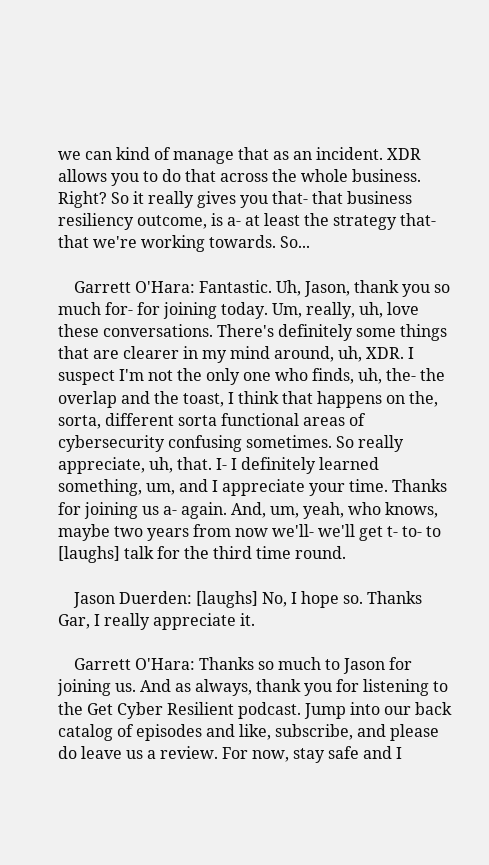we can kind of manage that as an incident. XDR allows you to do that across the whole business. Right? So it really gives you that- that business resiliency outcome, is a- at least the strategy that- that we're working towards. So...

    Garrett O'Hara: Fantastic. Uh, Jason, thank you so much for- for joining today. Um, really, uh, love these conversations. There's definitely some things that are clearer in my mind around, uh, XDR. I suspect I'm not the only one who finds, uh, the- the overlap and the toast, I think that happens on the, sorta, different sorta functional areas of cybersecurity confusing sometimes. So really appreciate, uh, that. I- I definitely learned something, um, and I appreciate your time. Thanks for joining us a- again. And, um, yeah, who knows, maybe two years from now we'll- we'll get t- to- to [laughs] talk for the third time round.

    Jason Duerden: [laughs] No, I hope so. Thanks Gar, I really appreciate it.

    Garrett O'Hara: Thanks so much to Jason for joining us. And as always, thank you for listening to the Get Cyber Resilient podcast. Jump into our back catalog of episodes and like, subscribe, and please do leave us a review. For now, stay safe and I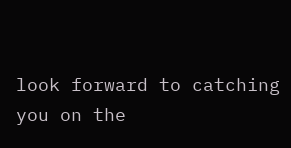look forward to catching you on the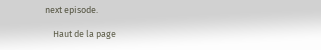next episode.

    Haut de la page